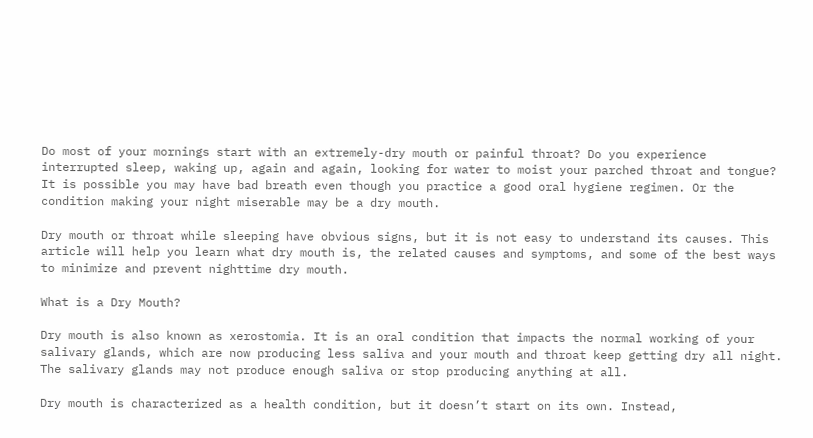Do most of your mornings start with an extremely-dry mouth or painful throat? Do you experience interrupted sleep, waking up, again and again, looking for water to moist your parched throat and tongue? It is possible you may have bad breath even though you practice a good oral hygiene regimen. Or the condition making your night miserable may be a dry mouth.

Dry mouth or throat while sleeping have obvious signs, but it is not easy to understand its causes. This article will help you learn what dry mouth is, the related causes and symptoms, and some of the best ways to minimize and prevent nighttime dry mouth.

What is a Dry Mouth?

Dry mouth is also known as xerostomia. It is an oral condition that impacts the normal working of your salivary glands, which are now producing less saliva and your mouth and throat keep getting dry all night. The salivary glands may not produce enough saliva or stop producing anything at all.

Dry mouth is characterized as a health condition, but it doesn’t start on its own. Instead,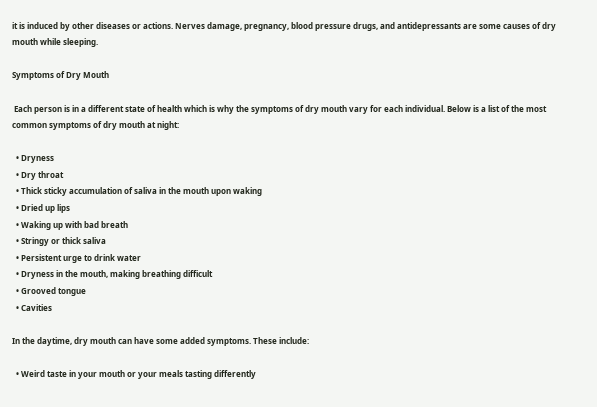it is induced by other diseases or actions. Nerves damage, pregnancy, blood pressure drugs, and antidepressants are some causes of dry mouth while sleeping.

Symptoms of Dry Mouth

 Each person is in a different state of health which is why the symptoms of dry mouth vary for each individual. Below is a list of the most common symptoms of dry mouth at night:

  • Dryness
  • Dry throat
  • Thick sticky accumulation of saliva in the mouth upon waking
  • Dried up lips
  • Waking up with bad breath
  • Stringy or thick saliva
  • Persistent urge to drink water
  • Dryness in the mouth, making breathing difficult
  • Grooved tongue
  • Cavities

In the daytime, dry mouth can have some added symptoms. These include:

  • Weird taste in your mouth or your meals tasting differently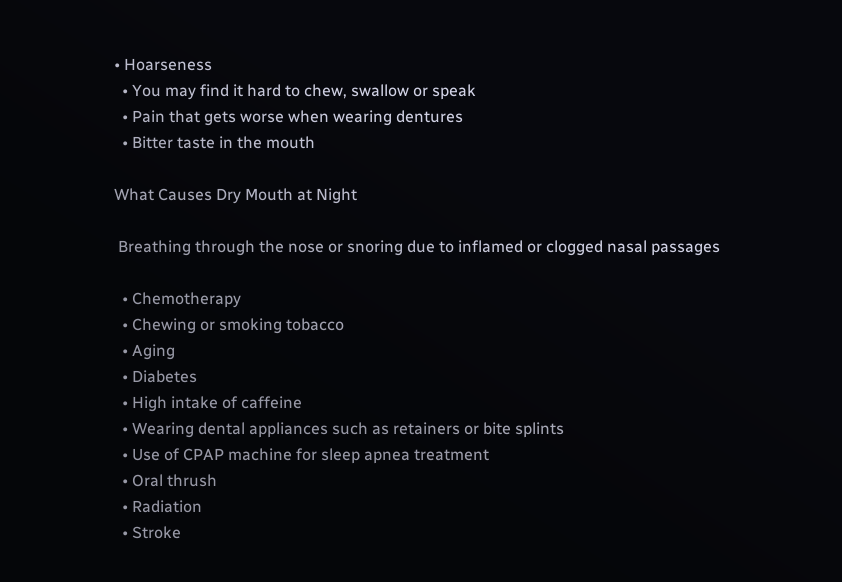• Hoarseness
  • You may find it hard to chew, swallow or speak
  • Pain that gets worse when wearing dentures
  • Bitter taste in the mouth

What Causes Dry Mouth at Night

 Breathing through the nose or snoring due to inflamed or clogged nasal passages

  • Chemotherapy
  • Chewing or smoking tobacco
  • Aging
  • Diabetes
  • High intake of caffeine
  • Wearing dental appliances such as retainers or bite splints
  • Use of CPAP machine for sleep apnea treatment
  • Oral thrush
  • Radiation
  • Stroke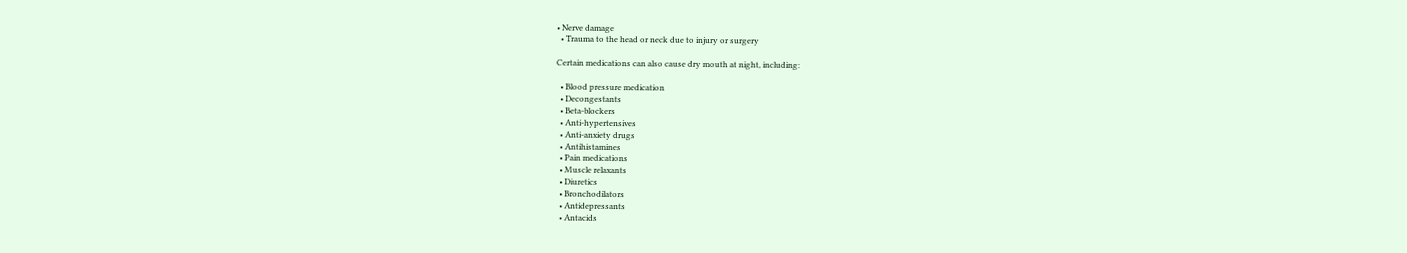• Nerve damage
  • Trauma to the head or neck due to injury or surgery

Certain medications can also cause dry mouth at night, including:

  • Blood pressure medication
  • Decongestants
  • Beta-blockers
  • Anti-hypertensives
  • Anti-anxiety drugs
  • Antihistamines
  • Pain medications
  • Muscle relaxants
  • Diuretics
  • Bronchodilators
  • Antidepressants
  • Antacids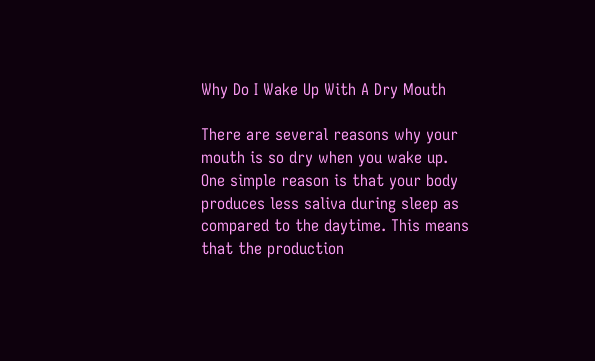Why Do I Wake Up With A Dry Mouth

There are several reasons why your mouth is so dry when you wake up. One simple reason is that your body produces less saliva during sleep as compared to the daytime. This means that the production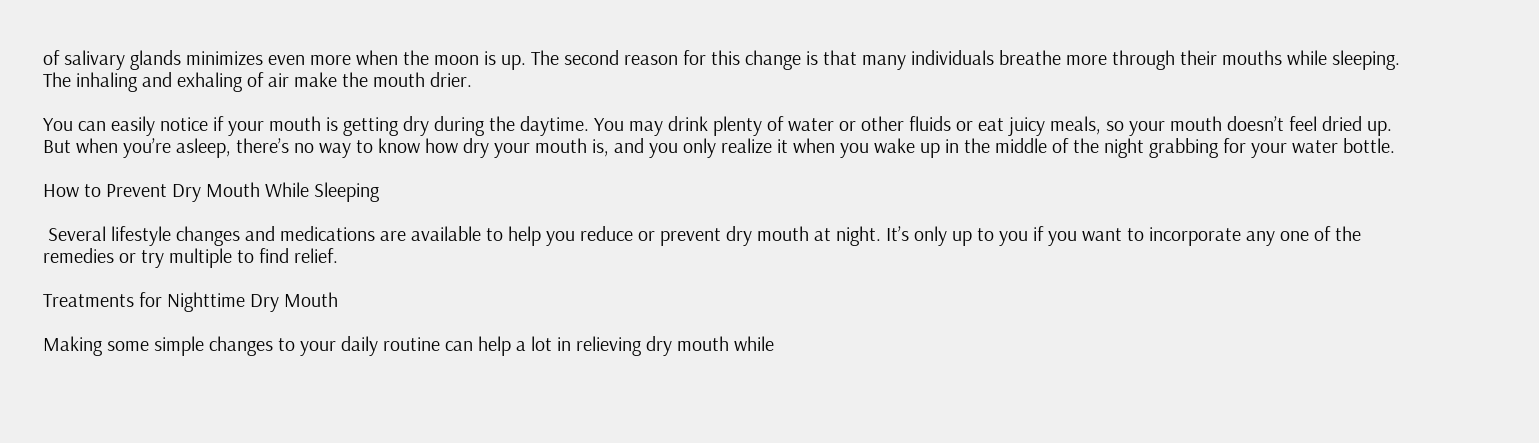of salivary glands minimizes even more when the moon is up. The second reason for this change is that many individuals breathe more through their mouths while sleeping. The inhaling and exhaling of air make the mouth drier.

You can easily notice if your mouth is getting dry during the daytime. You may drink plenty of water or other fluids or eat juicy meals, so your mouth doesn’t feel dried up. But when you’re asleep, there’s no way to know how dry your mouth is, and you only realize it when you wake up in the middle of the night grabbing for your water bottle.

How to Prevent Dry Mouth While Sleeping

 Several lifestyle changes and medications are available to help you reduce or prevent dry mouth at night. It’s only up to you if you want to incorporate any one of the remedies or try multiple to find relief.

Treatments for Nighttime Dry Mouth

Making some simple changes to your daily routine can help a lot in relieving dry mouth while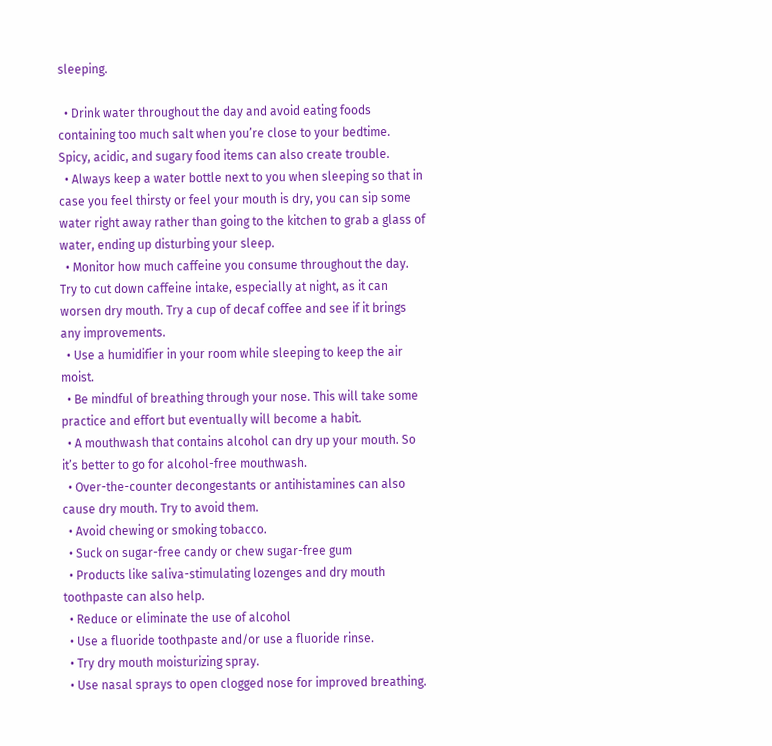sleeping.

  • Drink water throughout the day and avoid eating foods containing too much salt when you’re close to your bedtime. Spicy, acidic, and sugary food items can also create trouble.
  • Always keep a water bottle next to you when sleeping so that in case you feel thirsty or feel your mouth is dry, you can sip some water right away rather than going to the kitchen to grab a glass of water, ending up disturbing your sleep.
  • Monitor how much caffeine you consume throughout the day. Try to cut down caffeine intake, especially at night, as it can worsen dry mouth. Try a cup of decaf coffee and see if it brings any improvements.
  • Use a humidifier in your room while sleeping to keep the air moist.
  • Be mindful of breathing through your nose. This will take some practice and effort but eventually will become a habit.
  • A mouthwash that contains alcohol can dry up your mouth. So it’s better to go for alcohol-free mouthwash.
  • Over-the-counter decongestants or antihistamines can also cause dry mouth. Try to avoid them.
  • Avoid chewing or smoking tobacco.
  • Suck on sugar-free candy or chew sugar-free gum
  • Products like saliva-stimulating lozenges and dry mouth toothpaste can also help.
  • Reduce or eliminate the use of alcohol
  • Use a fluoride toothpaste and/or use a fluoride rinse.
  • Try dry mouth moisturizing spray.
  • Use nasal sprays to open clogged nose for improved breathing.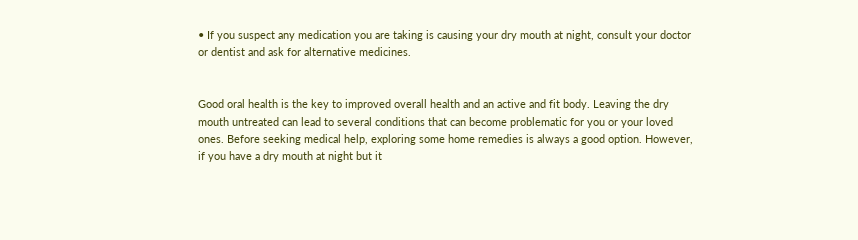• If you suspect any medication you are taking is causing your dry mouth at night, consult your doctor or dentist and ask for alternative medicines.


Good oral health is the key to improved overall health and an active and fit body. Leaving the dry mouth untreated can lead to several conditions that can become problematic for you or your loved ones. Before seeking medical help, exploring some home remedies is always a good option. However, if you have a dry mouth at night but it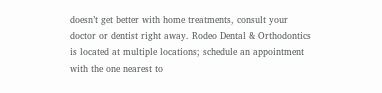doesn’t get better with home treatments, consult your doctor or dentist right away. Rodeo Dental & Orthodontics is located at multiple locations; schedule an appointment with the one nearest to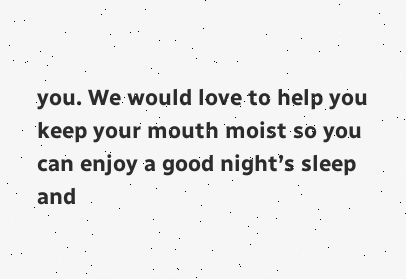you. We would love to help you keep your mouth moist so you can enjoy a good night’s sleep and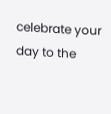celebrate your day to the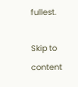fullest.

Skip to content